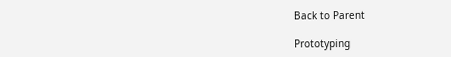Back to Parent

Prototyping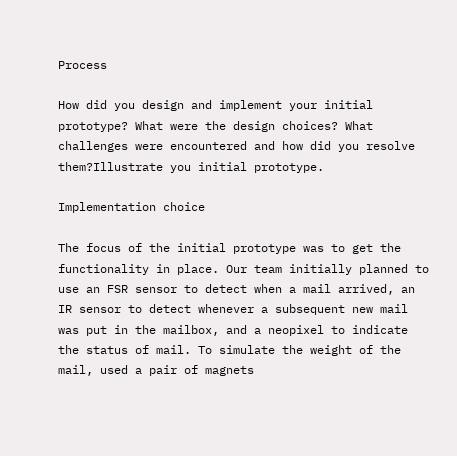Process

How did you design and implement your initial prototype? What were the design choices? What challenges were encountered and how did you resolve them?Illustrate you initial prototype.

Implementation choice

The focus of the initial prototype was to get the functionality in place. Our team initially planned to use an FSR sensor to detect when a mail arrived, an IR sensor to detect whenever a subsequent new mail was put in the mailbox, and a neopixel to indicate the status of mail. To simulate the weight of the mail, used a pair of magnets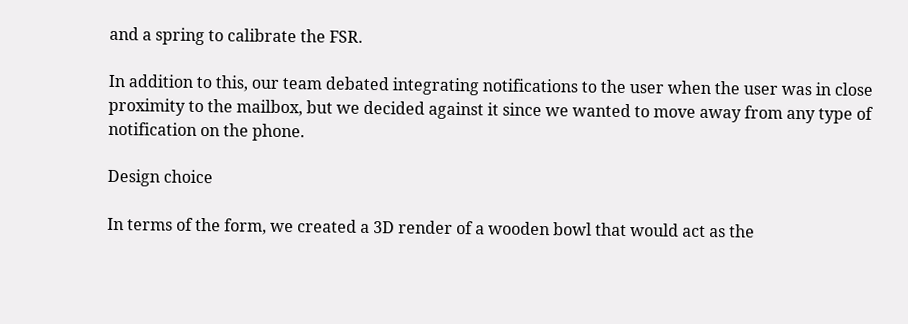and a spring to calibrate the FSR.

In addition to this, our team debated integrating notifications to the user when the user was in close proximity to the mailbox, but we decided against it since we wanted to move away from any type of notification on the phone.

Design choice

In terms of the form, we created a 3D render of a wooden bowl that would act as the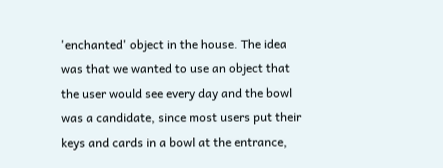'enchanted' object in the house. The idea was that we wanted to use an object that the user would see every day and the bowl was a candidate, since most users put their keys and cards in a bowl at the entrance,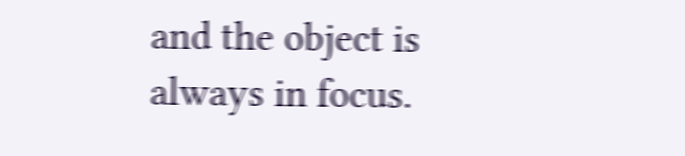and the object is always in focus.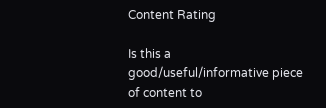Content Rating

Is this a good/useful/informative piece of content to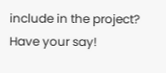include in the project? Have your say!